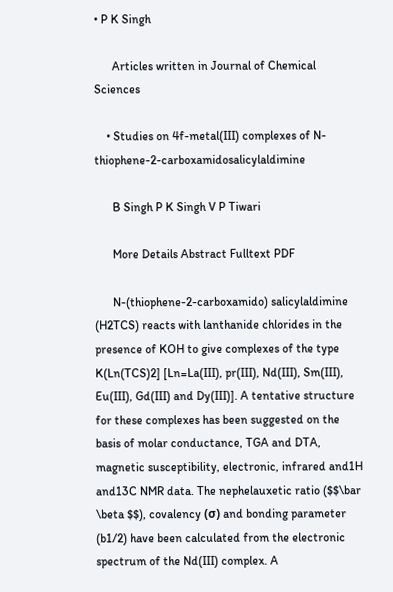• P K Singh

      Articles written in Journal of Chemical Sciences

    • Studies on 4f-metal(III) complexes of N-thiophene-2-carboxamidosalicylaldimine

      B Singh P K Singh V P Tiwari

      More Details Abstract Fulltext PDF

      N-(thiophene-2-carboxamido) salicylaldimine (H2TCS) reacts with lanthanide chlorides in the presence of KOH to give complexes of the type K(Ln(TCS)2] [Ln=La(III), pr(III), Nd(III), Sm(III), Eu(III), Gd(III) and Dy(III)]. A tentative structure for these complexes has been suggested on the basis of molar conductance, TGA and DTA, magnetic susceptibility, electronic, infrared and1H and13C NMR data. The nephelauxetic ratio ($$\bar \beta $$), covalency (σ) and bonding parameter (b1/2) have been calculated from the electronic spectrum of the Nd(III) complex. A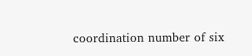coordination number of six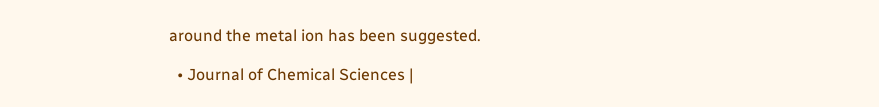around the metal ion has been suggested.

  • Journal of Chemical Sciences |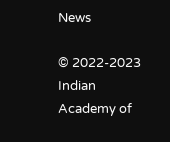News

© 2022-2023 Indian Academy of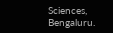Sciences, Bengaluru.